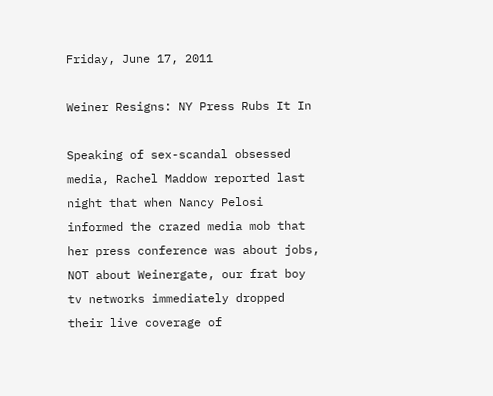Friday, June 17, 2011

Weiner Resigns: NY Press Rubs It In

Speaking of sex-scandal obsessed media, Rachel Maddow reported last night that when Nancy Pelosi informed the crazed media mob that her press conference was about jobs, NOT about Weinergate, our frat boy tv networks immediately dropped their live coverage of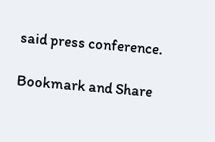said press conference.

Bookmark and Share